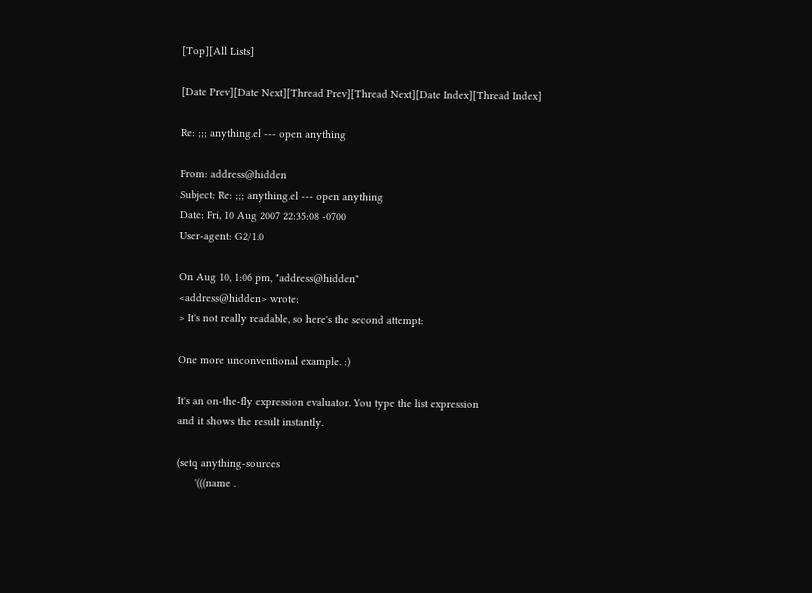[Top][All Lists]

[Date Prev][Date Next][Thread Prev][Thread Next][Date Index][Thread Index]

Re: ;;; anything.el --- open anything

From: address@hidden
Subject: Re: ;;; anything.el --- open anything
Date: Fri, 10 Aug 2007 22:35:08 -0700
User-agent: G2/1.0

On Aug 10, 1:06 pm, "address@hidden"
<address@hidden> wrote:
> It's not really readable, so here's the second attempt:

One more unconventional example. :)

It's an on-the-fly expression evaluator. You type the list expression
and it shows the result instantly.

(setq anything-sources
      '(((name .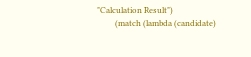"Calculation Result")
         (match (lambda (candidate)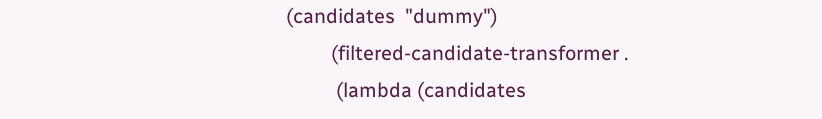(candidates  "dummy")
         (filtered-candidate-transformer .
          (lambda (candidates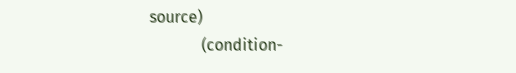source)
             (condition-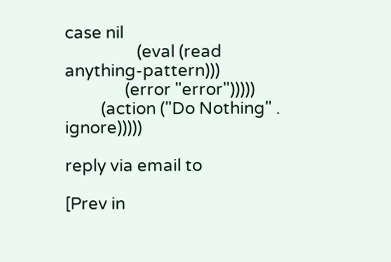case nil
                  (eval (read anything-pattern)))
               (error "error")))))
         (action ("Do Nothing" . ignore)))))

reply via email to

[Prev in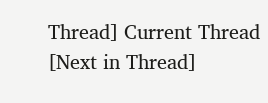Thread] Current Thread [Next in Thread]